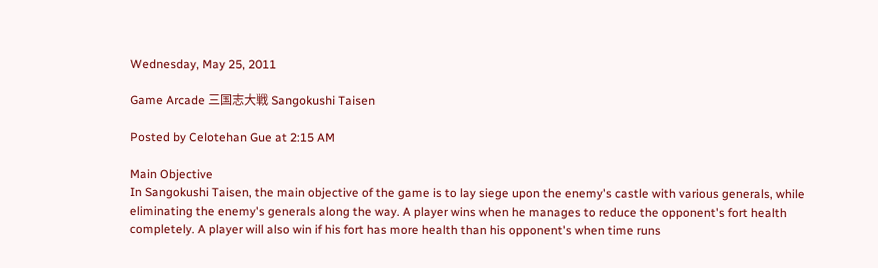Wednesday, May 25, 2011

Game Arcade 三国志大戦 Sangokushi Taisen

Posted by Celotehan Gue at 2:15 AM

Main Objective
In Sangokushi Taisen, the main objective of the game is to lay siege upon the enemy's castle with various generals, while eliminating the enemy's generals along the way. A player wins when he manages to reduce the opponent's fort health completely. A player will also win if his fort has more health than his opponent's when time runs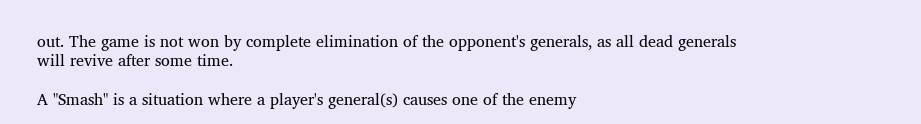out. The game is not won by complete elimination of the opponent's generals, as all dead generals will revive after some time.

A "Smash" is a situation where a player's general(s) causes one of the enemy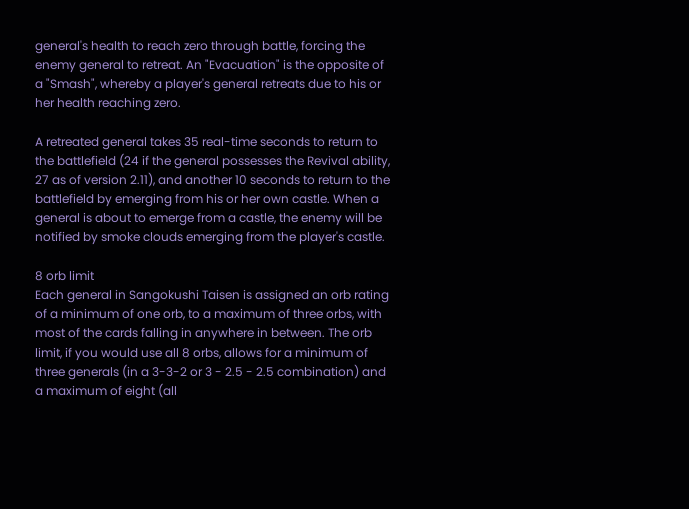general's health to reach zero through battle, forcing the enemy general to retreat. An "Evacuation" is the opposite of a "Smash", whereby a player's general retreats due to his or her health reaching zero.

A retreated general takes 35 real-time seconds to return to the battlefield (24 if the general possesses the Revival ability, 27 as of version 2.11), and another 10 seconds to return to the battlefield by emerging from his or her own castle. When a general is about to emerge from a castle, the enemy will be notified by smoke clouds emerging from the player's castle.

8 orb limit
Each general in Sangokushi Taisen is assigned an orb rating of a minimum of one orb, to a maximum of three orbs, with most of the cards falling in anywhere in between. The orb limit, if you would use all 8 orbs, allows for a minimum of three generals (in a 3-3-2 or 3 - 2.5 - 2.5 combination) and a maximum of eight (all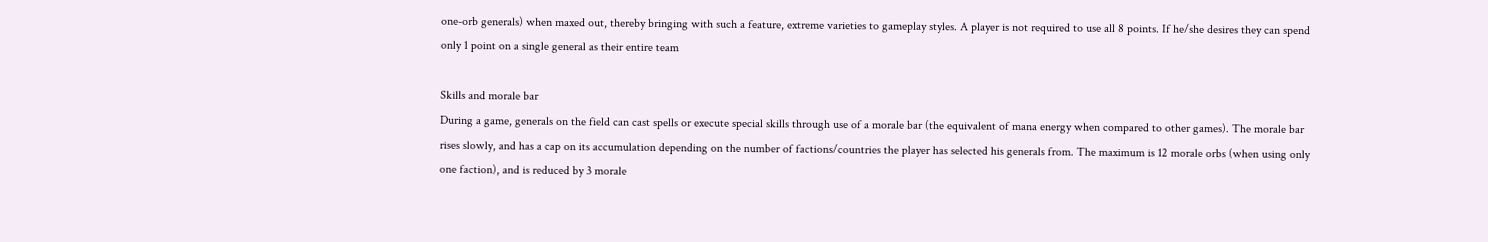one-orb generals) when maxed out, thereby bringing with such a feature, extreme varieties to gameplay styles. A player is not required to use all 8 points. If he/she desires they can spend only 1 point on a single general as their entire team

Skills and morale bar
During a game, generals on the field can cast spells or execute special skills through use of a morale bar (the equivalent of mana energy when compared to other games). The morale bar rises slowly, and has a cap on its accumulation depending on the number of factions/countries the player has selected his generals from. The maximum is 12 morale orbs (when using only one faction), and is reduced by 3 morale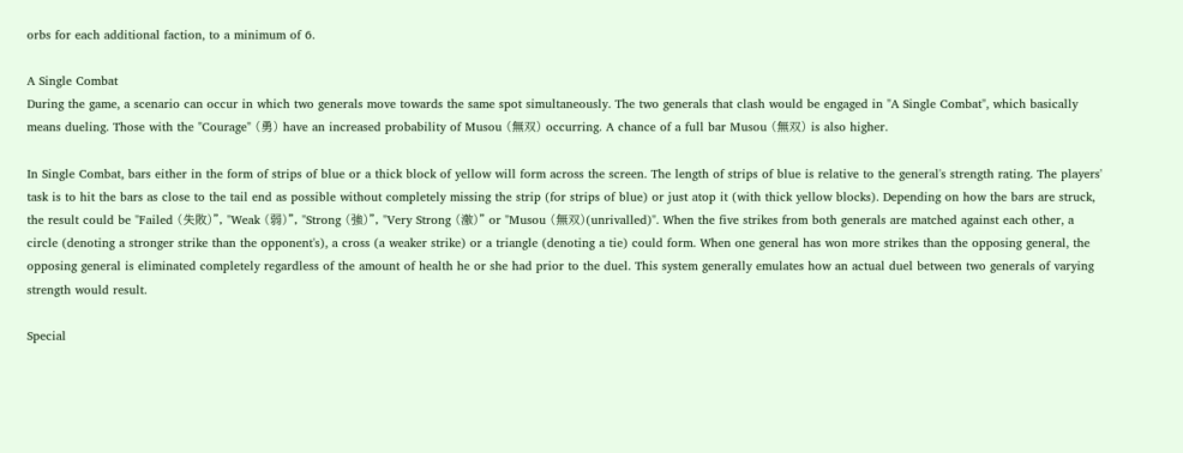orbs for each additional faction, to a minimum of 6.

A Single Combat
During the game, a scenario can occur in which two generals move towards the same spot simultaneously. The two generals that clash would be engaged in "A Single Combat", which basically means dueling. Those with the "Courage" (勇) have an increased probability of Musou (無双) occurring. A chance of a full bar Musou (無双) is also higher.

In Single Combat, bars either in the form of strips of blue or a thick block of yellow will form across the screen. The length of strips of blue is relative to the general's strength rating. The players' task is to hit the bars as close to the tail end as possible without completely missing the strip (for strips of blue) or just atop it (with thick yellow blocks). Depending on how the bars are struck, the result could be "Failed (失敗)", "Weak (弱)", "Strong (強)", "Very Strong (激)" or "Musou (無双)(unrivalled)". When the five strikes from both generals are matched against each other, a circle (denoting a stronger strike than the opponent's), a cross (a weaker strike) or a triangle (denoting a tie) could form. When one general has won more strikes than the opposing general, the opposing general is eliminated completely regardless of the amount of health he or she had prior to the duel. This system generally emulates how an actual duel between two generals of varying strength would result.

Special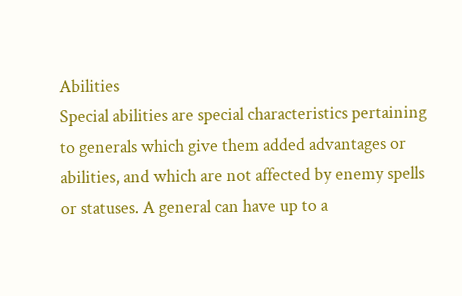Abilities
Special abilities are special characteristics pertaining to generals which give them added advantages or abilities, and which are not affected by enemy spells or statuses. A general can have up to a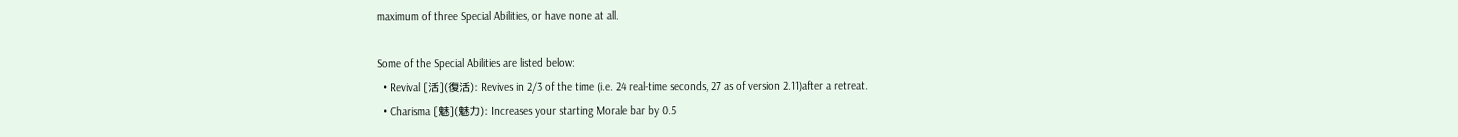maximum of three Special Abilities, or have none at all.

Some of the Special Abilities are listed below:
  • Revival [活](復活): Revives in 2/3 of the time (i.e. 24 real-time seconds, 27 as of version 2.11)after a retreat.
  • Charisma [魅](魅力): Increases your starting Morale bar by 0.5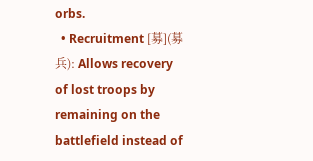orbs.
  • Recruitment [募](募兵): Allows recovery of lost troops by remaining on the battlefield instead of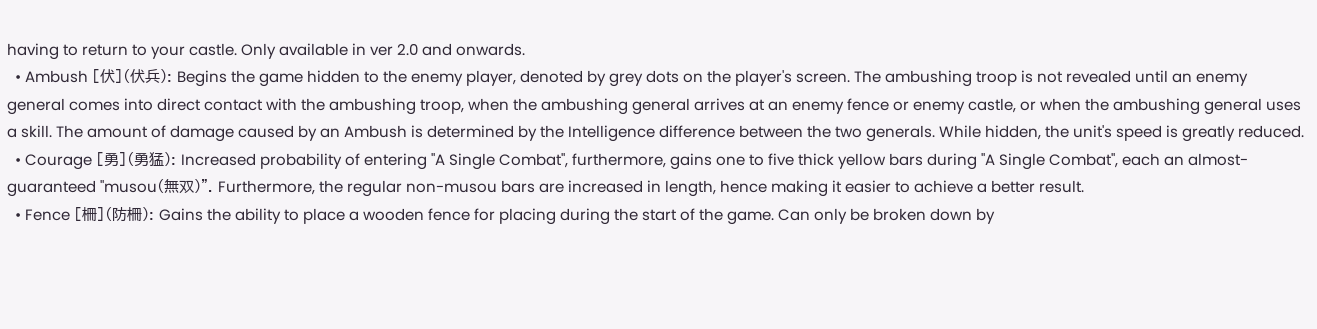having to return to your castle. Only available in ver 2.0 and onwards.
  • Ambush [伏](伏兵): Begins the game hidden to the enemy player, denoted by grey dots on the player's screen. The ambushing troop is not revealed until an enemy general comes into direct contact with the ambushing troop, when the ambushing general arrives at an enemy fence or enemy castle, or when the ambushing general uses a skill. The amount of damage caused by an Ambush is determined by the Intelligence difference between the two generals. While hidden, the unit's speed is greatly reduced.
  • Courage [勇](勇猛): Increased probability of entering "A Single Combat", furthermore, gains one to five thick yellow bars during "A Single Combat", each an almost-guaranteed "musou(無双)". Furthermore, the regular non-musou bars are increased in length, hence making it easier to achieve a better result.
  • Fence [柵](防柵): Gains the ability to place a wooden fence for placing during the start of the game. Can only be broken down by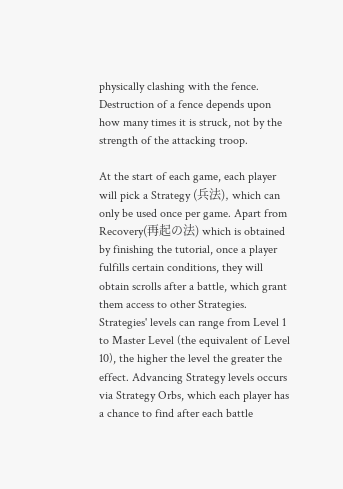physically clashing with the fence. Destruction of a fence depends upon how many times it is struck, not by the strength of the attacking troop.

At the start of each game, each player will pick a Strategy (兵法), which can only be used once per game. Apart from Recovery(再起の法) which is obtained by finishing the tutorial, once a player fulfills certain conditions, they will obtain scrolls after a battle, which grant them access to other Strategies. Strategies' levels can range from Level 1 to Master Level (the equivalent of Level 10), the higher the level the greater the effect. Advancing Strategy levels occurs via Strategy Orbs, which each player has a chance to find after each battle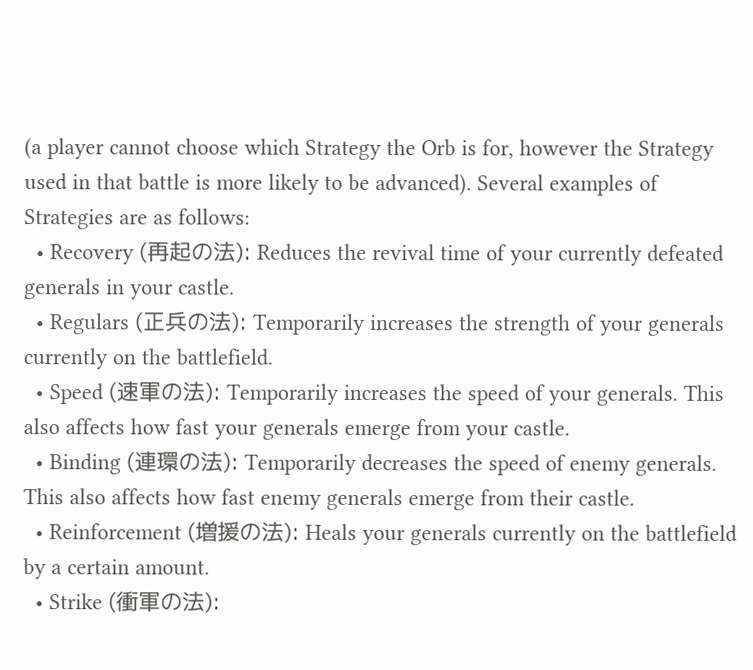(a player cannot choose which Strategy the Orb is for, however the Strategy used in that battle is more likely to be advanced). Several examples of Strategies are as follows:
  • Recovery (再起の法): Reduces the revival time of your currently defeated generals in your castle.
  • Regulars (正兵の法): Temporarily increases the strength of your generals currently on the battlefield.
  • Speed (速軍の法): Temporarily increases the speed of your generals. This also affects how fast your generals emerge from your castle.
  • Binding (連環の法): Temporarily decreases the speed of enemy generals. This also affects how fast enemy generals emerge from their castle.
  • Reinforcement (増援の法): Heals your generals currently on the battlefield by a certain amount.
  • Strike (衝軍の法):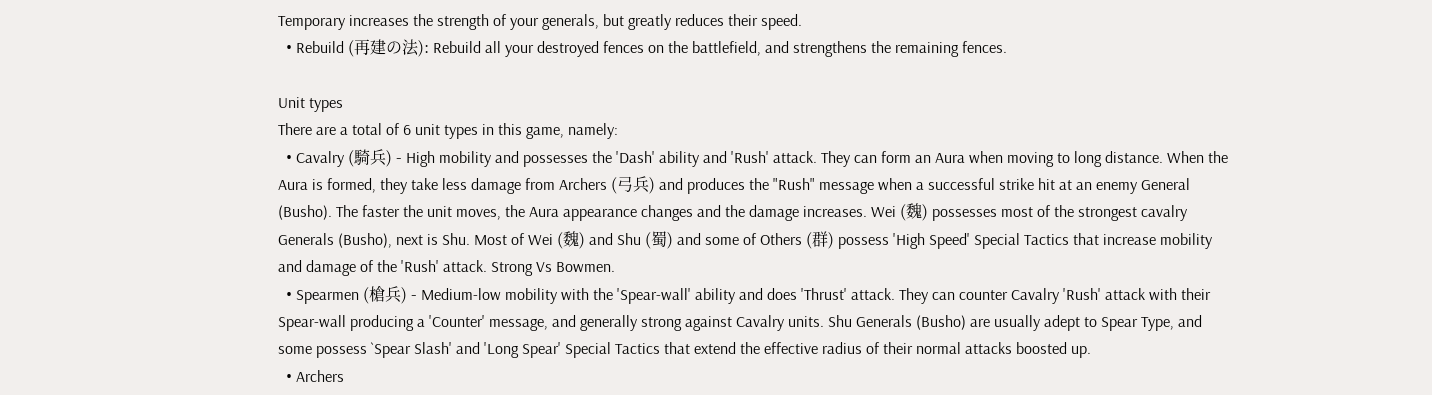Temporary increases the strength of your generals, but greatly reduces their speed.
  • Rebuild (再建の法): Rebuild all your destroyed fences on the battlefield, and strengthens the remaining fences.

Unit types
There are a total of 6 unit types in this game, namely:
  • Cavalry (騎兵) - High mobility and possesses the 'Dash' ability and 'Rush' attack. They can form an Aura when moving to long distance. When the Aura is formed, they take less damage from Archers (弓兵) and produces the "Rush" message when a successful strike hit at an enemy General (Busho). The faster the unit moves, the Aura appearance changes and the damage increases. Wei (魏) possesses most of the strongest cavalry Generals (Busho), next is Shu. Most of Wei (魏) and Shu (蜀) and some of Others (群) possess 'High Speed' Special Tactics that increase mobility and damage of the 'Rush' attack. Strong Vs Bowmen.
  • Spearmen (槍兵) - Medium-low mobility with the 'Spear-wall' ability and does 'Thrust' attack. They can counter Cavalry 'Rush' attack with their Spear-wall producing a 'Counter' message, and generally strong against Cavalry units. Shu Generals (Busho) are usually adept to Spear Type, and some possess `Spear Slash' and 'Long Spear' Special Tactics that extend the effective radius of their normal attacks boosted up.
  • Archers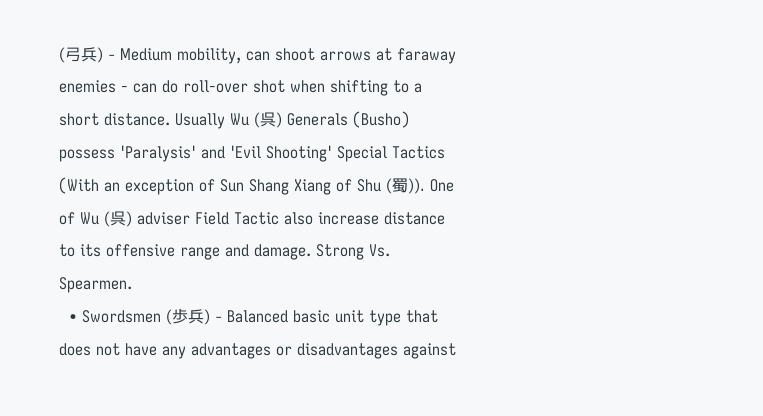(弓兵) - Medium mobility, can shoot arrows at faraway enemies - can do roll-over shot when shifting to a short distance. Usually Wu (呉) Generals (Busho) possess 'Paralysis' and 'Evil Shooting' Special Tactics (With an exception of Sun Shang Xiang of Shu (蜀)). One of Wu (呉) adviser Field Tactic also increase distance to its offensive range and damage. Strong Vs. Spearmen.
  • Swordsmen (歩兵) - Balanced basic unit type that does not have any advantages or disadvantages against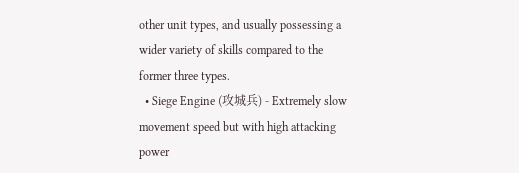other unit types, and usually possessing a wider variety of skills compared to the former three types.
  • Siege Engine (攻城兵) - Extremely slow movement speed but with high attacking power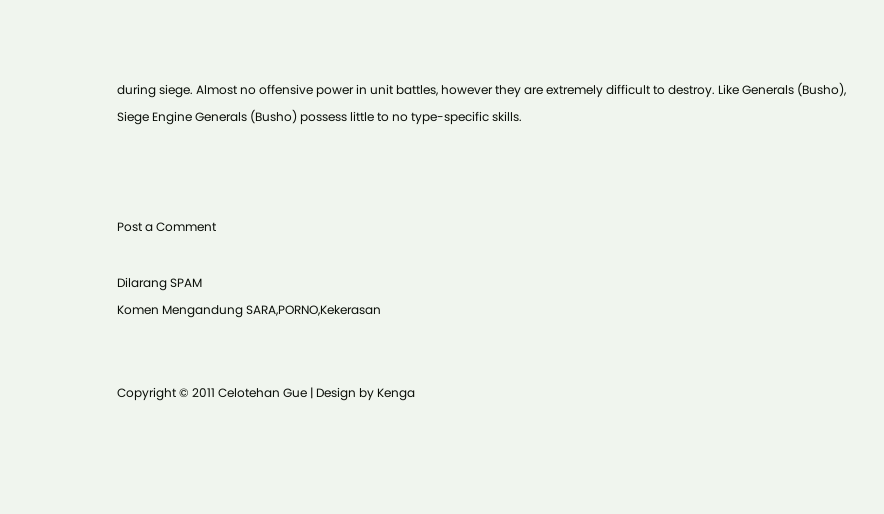during siege. Almost no offensive power in unit battles, however they are extremely difficult to destroy. Like Generals (Busho), Siege Engine Generals (Busho) possess little to no type-specific skills.



Post a Comment

Dilarang SPAM
Komen Mengandung SARA,PORNO,Kekerasan


Copyright © 2011 Celotehan Gue | Design by Kenga